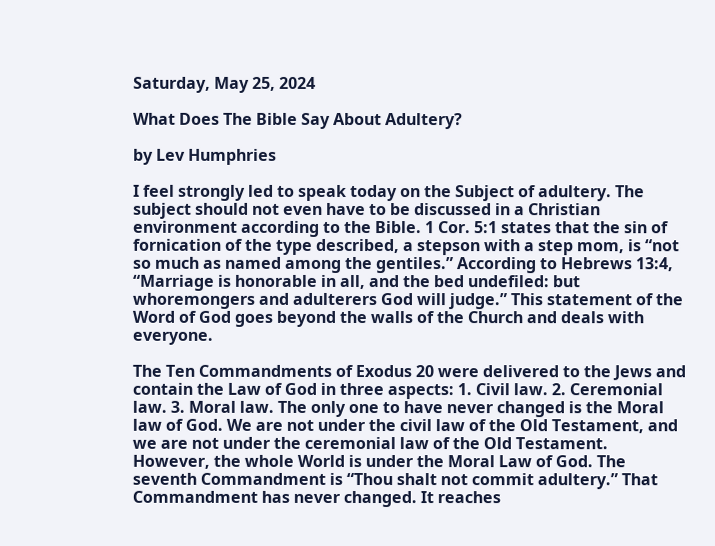Saturday, May 25, 2024

What Does The Bible Say About Adultery?

by Lev Humphries

I feel strongly led to speak today on the Subject of adultery. The subject should not even have to be discussed in a Christian environment according to the Bible. 1 Cor. 5:1 states that the sin of fornication of the type described, a stepson with a step mom, is “not so much as named among the gentiles.” According to Hebrews 13:4, “Marriage is honorable in all, and the bed undefiled: but whoremongers and adulterers God will judge.” This statement of the Word of God goes beyond the walls of the Church and deals with everyone.

The Ten Commandments of Exodus 20 were delivered to the Jews and contain the Law of God in three aspects: 1. Civil law. 2. Ceremonial law. 3. Moral law. The only one to have never changed is the Moral law of God. We are not under the civil law of the Old Testament, and we are not under the ceremonial law of the Old Testament. However, the whole World is under the Moral Law of God. The seventh Commandment is “Thou shalt not commit adultery.” That Commandment has never changed. It reaches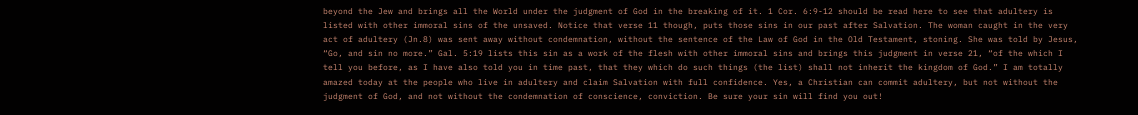beyond the Jew and brings all the World under the judgment of God in the breaking of it. 1 Cor. 6:9-12 should be read here to see that adultery is listed with other immoral sins of the unsaved. Notice that verse 11 though, puts those sins in our past after Salvation. The woman caught in the very act of adultery (Jn.8) was sent away without condemnation, without the sentence of the Law of God in the Old Testament, stoning. She was told by Jesus, “Go, and sin no more.” Gal. 5:19 lists this sin as a work of the flesh with other immoral sins and brings this judgment in verse 21, “of the which I tell you before, as I have also told you in time past, that they which do such things (the list) shall not inherit the kingdom of God.” I am totally amazed today at the people who live in adultery and claim Salvation with full confidence. Yes, a Christian can commit adultery, but not without the judgment of God, and not without the condemnation of conscience, conviction. Be sure your sin will find you out!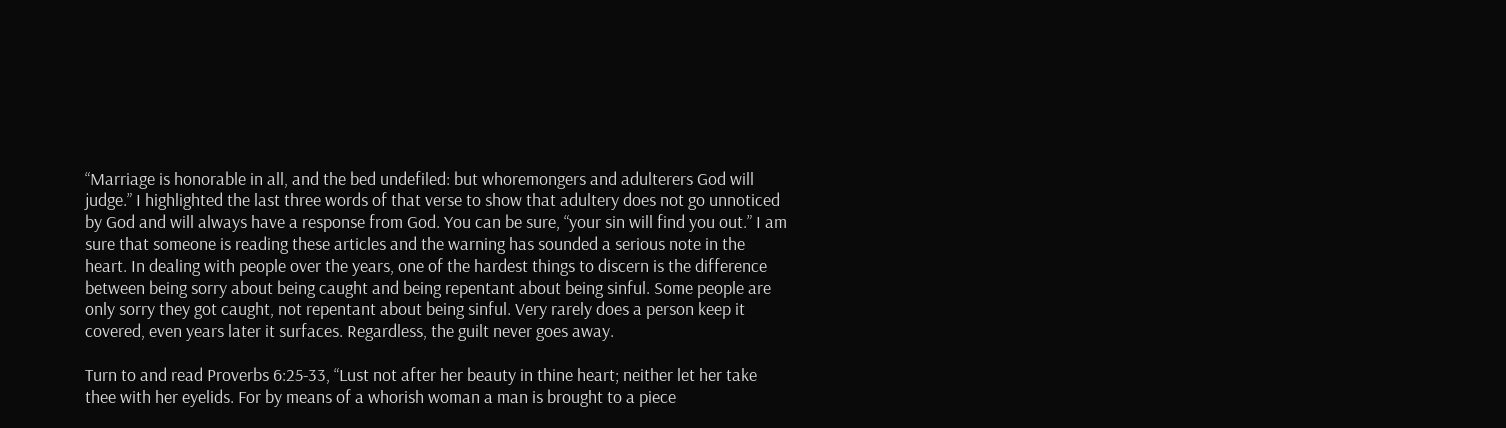“Marriage is honorable in all, and the bed undefiled: but whoremongers and adulterers God will judge.” I highlighted the last three words of that verse to show that adultery does not go unnoticed by God and will always have a response from God. You can be sure, “your sin will find you out.” I am sure that someone is reading these articles and the warning has sounded a serious note in the heart. In dealing with people over the years, one of the hardest things to discern is the difference between being sorry about being caught and being repentant about being sinful. Some people are only sorry they got caught, not repentant about being sinful. Very rarely does a person keep it covered, even years later it surfaces. Regardless, the guilt never goes away.

Turn to and read Proverbs 6:25-33, “Lust not after her beauty in thine heart; neither let her take thee with her eyelids. For by means of a whorish woman a man is brought to a piece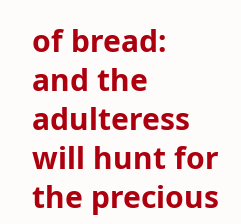of bread: and the adulteress will hunt for the precious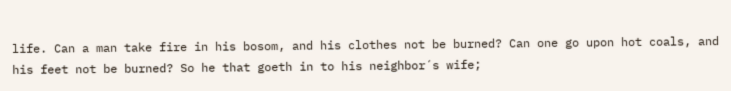life. Can a man take fire in his bosom, and his clothes not be burned? Can one go upon hot coals, and his feet not be burned? So he that goeth in to his neighbor´s wife;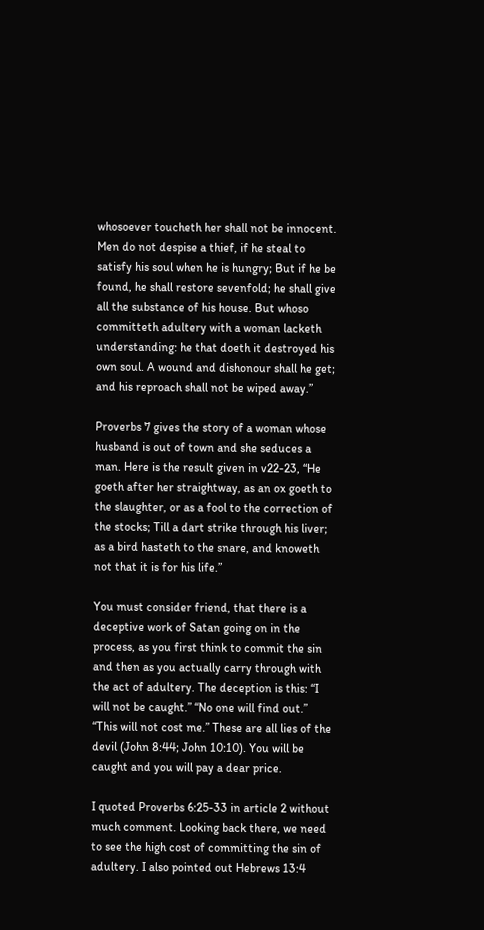whosoever toucheth her shall not be innocent. Men do not despise a thief, if he steal to satisfy his soul when he is hungry; But if he be found, he shall restore sevenfold; he shall give all the substance of his house. But whoso committeth adultery with a woman lacketh understanding: he that doeth it destroyed his own soul. A wound and dishonour shall he get; and his reproach shall not be wiped away.”

Proverbs 7 gives the story of a woman whose husband is out of town and she seduces a man. Here is the result given in v22-23, “He goeth after her straightway, as an ox goeth to the slaughter, or as a fool to the correction of the stocks; Till a dart strike through his liver; as a bird hasteth to the snare, and knoweth not that it is for his life.”

You must consider friend, that there is a deceptive work of Satan going on in the process, as you first think to commit the sin and then as you actually carry through with the act of adultery. The deception is this: “I will not be caught.” “No one will find out.” “This will not cost me.” These are all lies of the devil (John 8:44; John 10:10). You will be caught and you will pay a dear price.

I quoted Proverbs 6:25-33 in article 2 without much comment. Looking back there, we need to see the high cost of committing the sin of adultery. I also pointed out Hebrews 13:4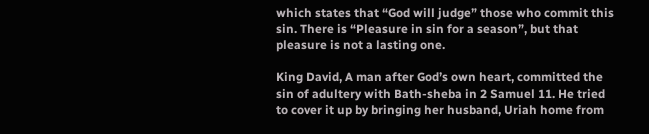which states that “God will judge” those who commit this sin. There is “Pleasure in sin for a season”, but that pleasure is not a lasting one.

King David, A man after God’s own heart, committed the sin of adultery with Bath-sheba in 2 Samuel 11. He tried to cover it up by bringing her husband, Uriah home from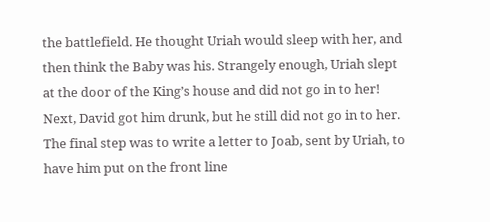the battlefield. He thought Uriah would sleep with her, and then think the Baby was his. Strangely enough, Uriah slept at the door of the King’s house and did not go in to her! Next, David got him drunk, but he still did not go in to her. The final step was to write a letter to Joab, sent by Uriah, to have him put on the front line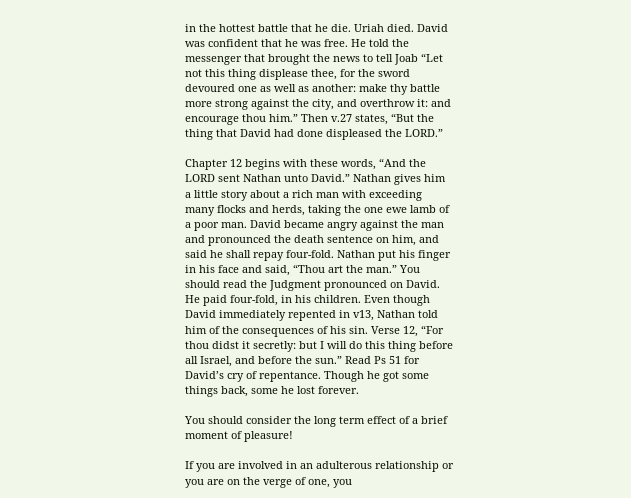in the hottest battle that he die. Uriah died. David was confident that he was free. He told the messenger that brought the news to tell Joab “Let not this thing displease thee, for the sword devoured one as well as another: make thy battle more strong against the city, and overthrow it: and encourage thou him.” Then v.27 states, “But the thing that David had done displeased the LORD.”

Chapter 12 begins with these words, “And the LORD sent Nathan unto David.” Nathan gives him a little story about a rich man with exceeding many flocks and herds, taking the one ewe lamb of a poor man. David became angry against the man and pronounced the death sentence on him, and said he shall repay four-fold. Nathan put his finger in his face and said, “Thou art the man.” You should read the Judgment pronounced on David. He paid four-fold, in his children. Even though David immediately repented in v13, Nathan told him of the consequences of his sin. Verse 12, “For thou didst it secretly: but I will do this thing before all Israel, and before the sun.” Read Ps 51 for David’s cry of repentance. Though he got some things back, some he lost forever.

You should consider the long term effect of a brief moment of pleasure!

If you are involved in an adulterous relationship or you are on the verge of one, you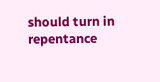should turn in repentance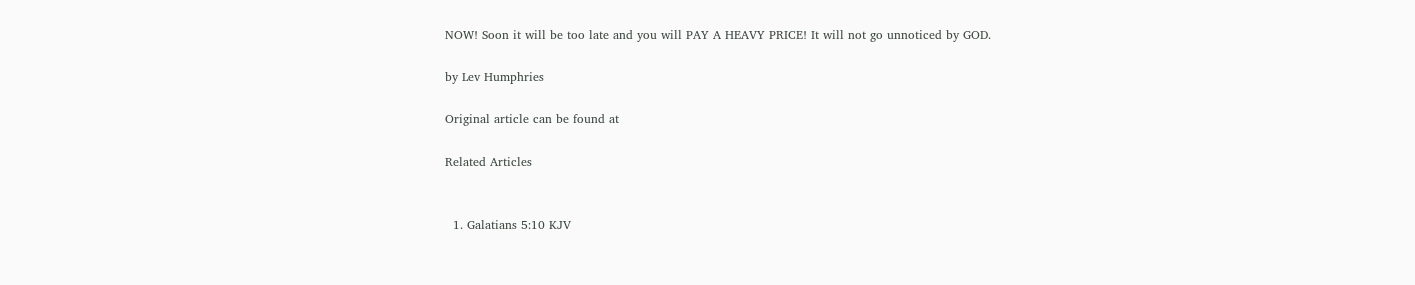NOW! Soon it will be too late and you will PAY A HEAVY PRICE! It will not go unnoticed by GOD.

by Lev Humphries

Original article can be found at

Related Articles


  1. Galatians 5:10 KJV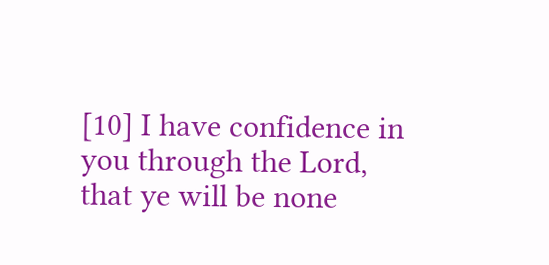[10] I have confidence in you through the Lord, that ye will be none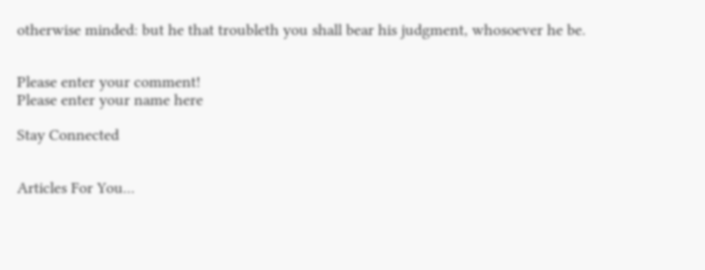otherwise minded: but he that troubleth you shall bear his judgment, whosoever he be.


Please enter your comment!
Please enter your name here

Stay Connected


Articles For You...